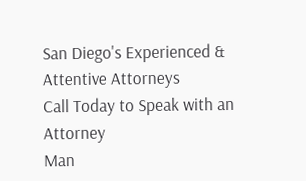San Diego's Experienced & Attentive Attorneys
Call Today to Speak with an Attorney
Man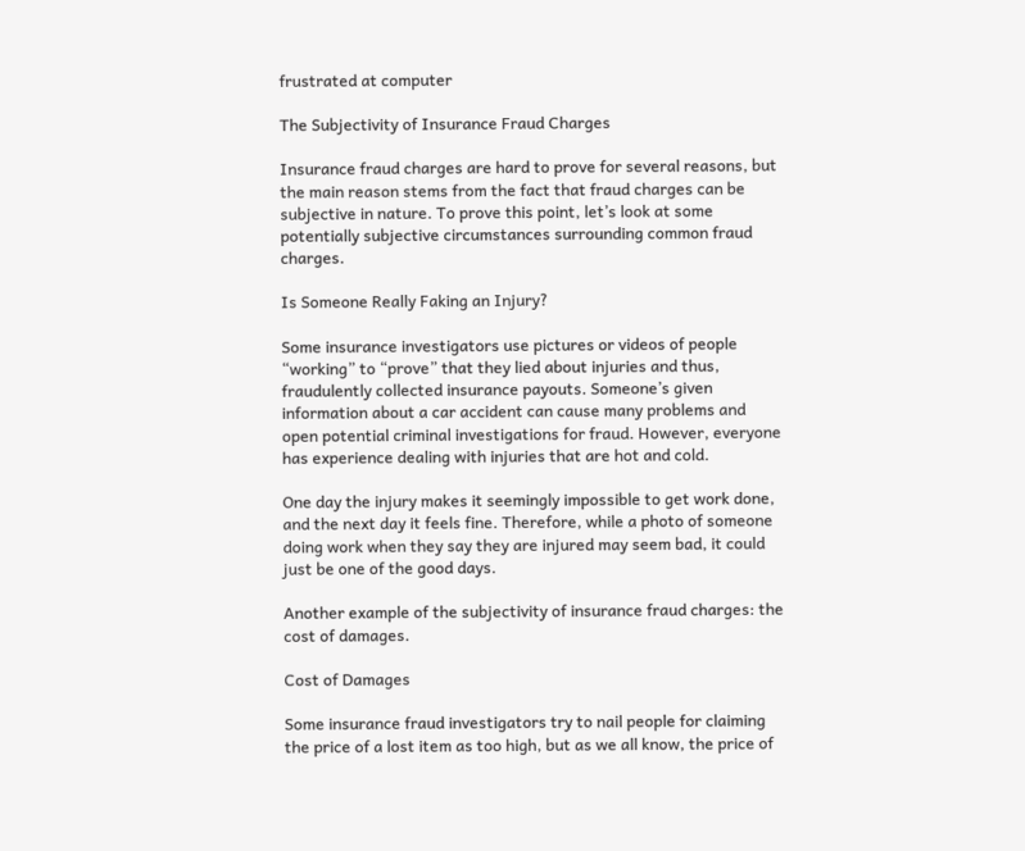frustrated at computer

The Subjectivity of Insurance Fraud Charges

Insurance fraud charges are hard to prove for several reasons, but the main reason stems from the fact that fraud charges can be subjective in nature. To prove this point, let’s look at some potentially subjective circumstances surrounding common fraud charges.

Is Someone Really Faking an Injury?

Some insurance investigators use pictures or videos of people “working” to “prove” that they lied about injuries and thus, fraudulently collected insurance payouts. Someone’s given information about a car accident can cause many problems and open potential criminal investigations for fraud. However, everyone has experience dealing with injuries that are hot and cold.

One day the injury makes it seemingly impossible to get work done, and the next day it feels fine. Therefore, while a photo of someone doing work when they say they are injured may seem bad, it could just be one of the good days.

Another example of the subjectivity of insurance fraud charges: the cost of damages.

Cost of Damages

Some insurance fraud investigators try to nail people for claiming the price of a lost item as too high, but as we all know, the price of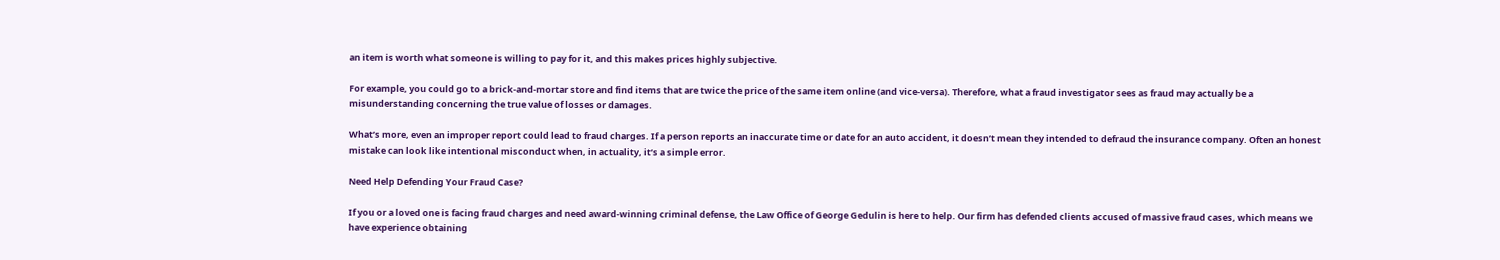an item is worth what someone is willing to pay for it, and this makes prices highly subjective.

For example, you could go to a brick-and-mortar store and find items that are twice the price of the same item online (and vice-versa). Therefore, what a fraud investigator sees as fraud may actually be a misunderstanding concerning the true value of losses or damages.

What’s more, even an improper report could lead to fraud charges. If a person reports an inaccurate time or date for an auto accident, it doesn’t mean they intended to defraud the insurance company. Often an honest mistake can look like intentional misconduct when, in actuality, it’s a simple error.

Need Help Defending Your Fraud Case?

If you or a loved one is facing fraud charges and need award-winning criminal defense, the Law Office of George Gedulin is here to help. Our firm has defended clients accused of massive fraud cases, which means we have experience obtaining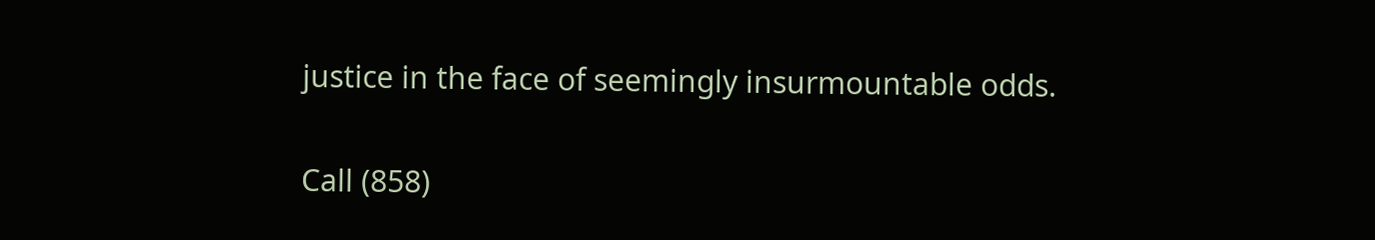justice in the face of seemingly insurmountable odds.

Call (858)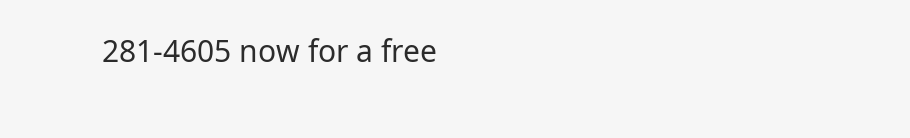281-4605 now for a free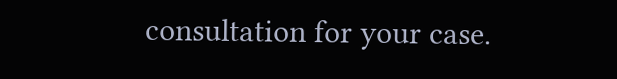consultation for your case.